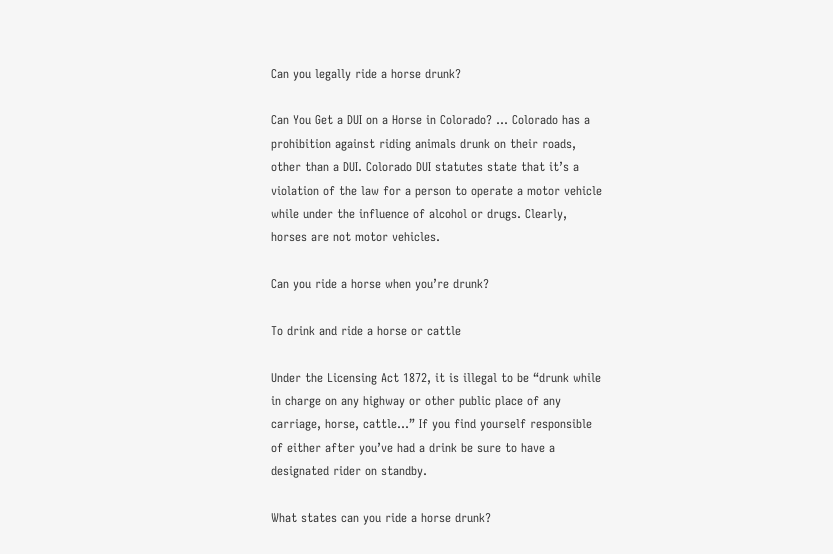Can you legally ride a horse drunk?

Can You Get a DUI on a Horse in Colorado? … Colorado has a prohibition against riding animals drunk on their roads, other than a DUI. Colorado DUI statutes state that it’s a violation of the law for a person to operate a motor vehicle while under the influence of alcohol or drugs. Clearly, horses are not motor vehicles.

Can you ride a horse when you’re drunk?

To drink and ride a horse or cattle

Under the Licensing Act 1872, it is illegal to be “drunk while in charge on any highway or other public place of any carriage, horse, cattle…” If you find yourself responsible of either after you’ve had a drink be sure to have a designated rider on standby.

What states can you ride a horse drunk?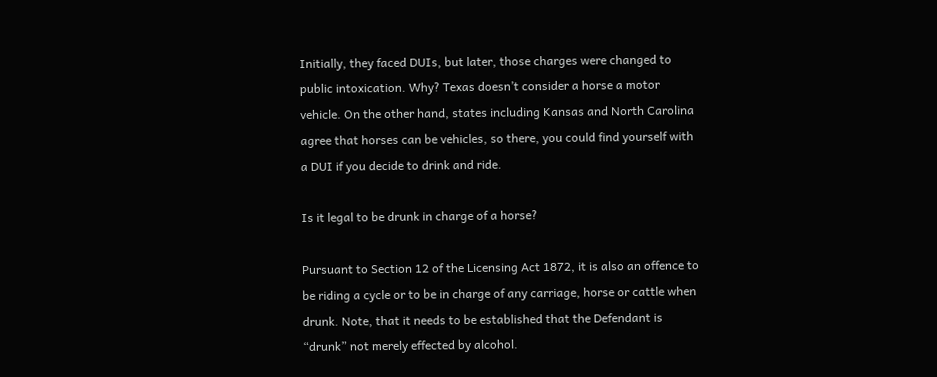Initially, they faced DUIs, but later, those charges were changed to public intoxication. Why? Texas doesn’t consider a horse a motor vehicle. On the other hand, states including Kansas and North Carolina agree that horses can be vehicles, so there, you could find yourself with a DUI if you decide to drink and ride.

Is it legal to be drunk in charge of a horse?

Pursuant to Section 12 of the Licensing Act 1872, it is also an offence to be riding a cycle or to be in charge of any carriage, horse or cattle when drunk. Note, that it needs to be established that the Defendant is “drunk” not merely effected by alcohol.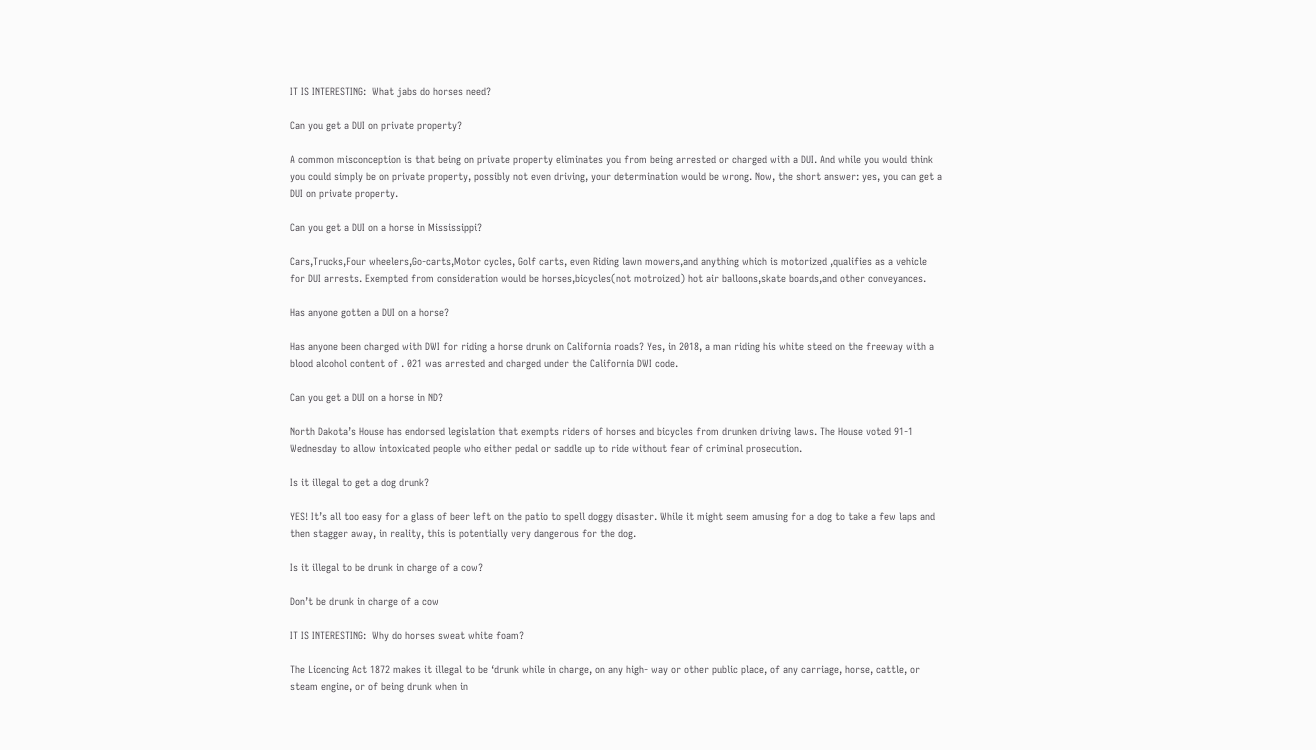IT IS INTERESTING:  What jabs do horses need?

Can you get a DUI on private property?

A common misconception is that being on private property eliminates you from being arrested or charged with a DUI. And while you would think you could simply be on private property, possibly not even driving, your determination would be wrong. Now, the short answer: yes, you can get a DUI on private property.

Can you get a DUI on a horse in Mississippi?

Cars,Trucks,Four wheelers,Go-carts,Motor cycles, Golf carts, even Riding lawn mowers,and anything which is motorized ,qualifies as a vehicle for DUI arrests. Exempted from consideration would be horses,bicycles(not motroized) hot air balloons,skate boards,and other conveyances.

Has anyone gotten a DUI on a horse?

Has anyone been charged with DWI for riding a horse drunk on California roads? Yes, in 2018, a man riding his white steed on the freeway with a blood alcohol content of . 021 was arrested and charged under the California DWI code.

Can you get a DUI on a horse in ND?

North Dakota’s House has endorsed legislation that exempts riders of horses and bicycles from drunken driving laws. The House voted 91-1 Wednesday to allow intoxicated people who either pedal or saddle up to ride without fear of criminal prosecution.

Is it illegal to get a dog drunk?

YES! It’s all too easy for a glass of beer left on the patio to spell doggy disaster. While it might seem amusing for a dog to take a few laps and then stagger away, in reality, this is potentially very dangerous for the dog.

Is it illegal to be drunk in charge of a cow?

Don’t be drunk in charge of a cow

IT IS INTERESTING:  Why do horses sweat white foam?

The Licencing Act 1872 makes it illegal to be ‘drunk while in charge, on any high- way or other public place, of any carriage, horse, cattle, or steam engine, or of being drunk when in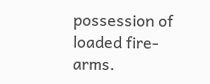possession of loaded fire-arms.